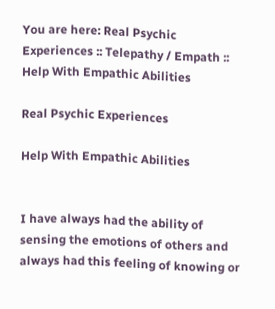You are here: Real Psychic Experiences :: Telepathy / Empath :: Help With Empathic Abilities

Real Psychic Experiences

Help With Empathic Abilities


I have always had the ability of sensing the emotions of others and always had this feeling of knowing or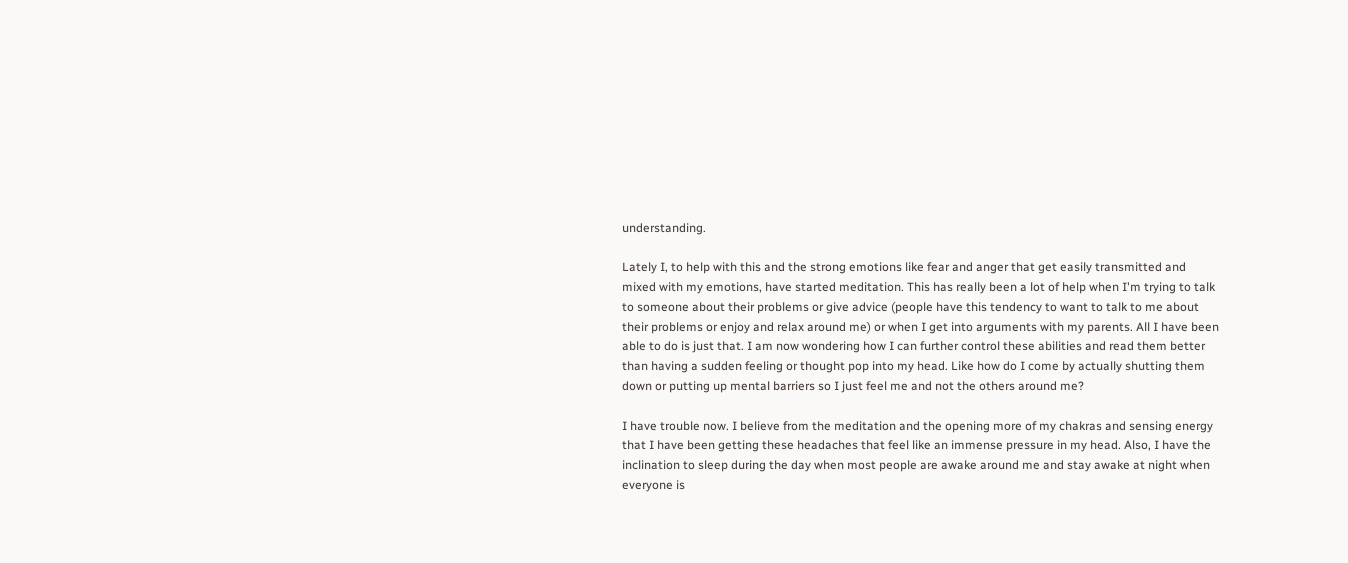understanding.

Lately I, to help with this and the strong emotions like fear and anger that get easily transmitted and mixed with my emotions, have started meditation. This has really been a lot of help when I'm trying to talk to someone about their problems or give advice (people have this tendency to want to talk to me about their problems or enjoy and relax around me) or when I get into arguments with my parents. All I have been able to do is just that. I am now wondering how I can further control these abilities and read them better than having a sudden feeling or thought pop into my head. Like how do I come by actually shutting them down or putting up mental barriers so I just feel me and not the others around me?

I have trouble now. I believe from the meditation and the opening more of my chakras and sensing energy that I have been getting these headaches that feel like an immense pressure in my head. Also, I have the inclination to sleep during the day when most people are awake around me and stay awake at night when everyone is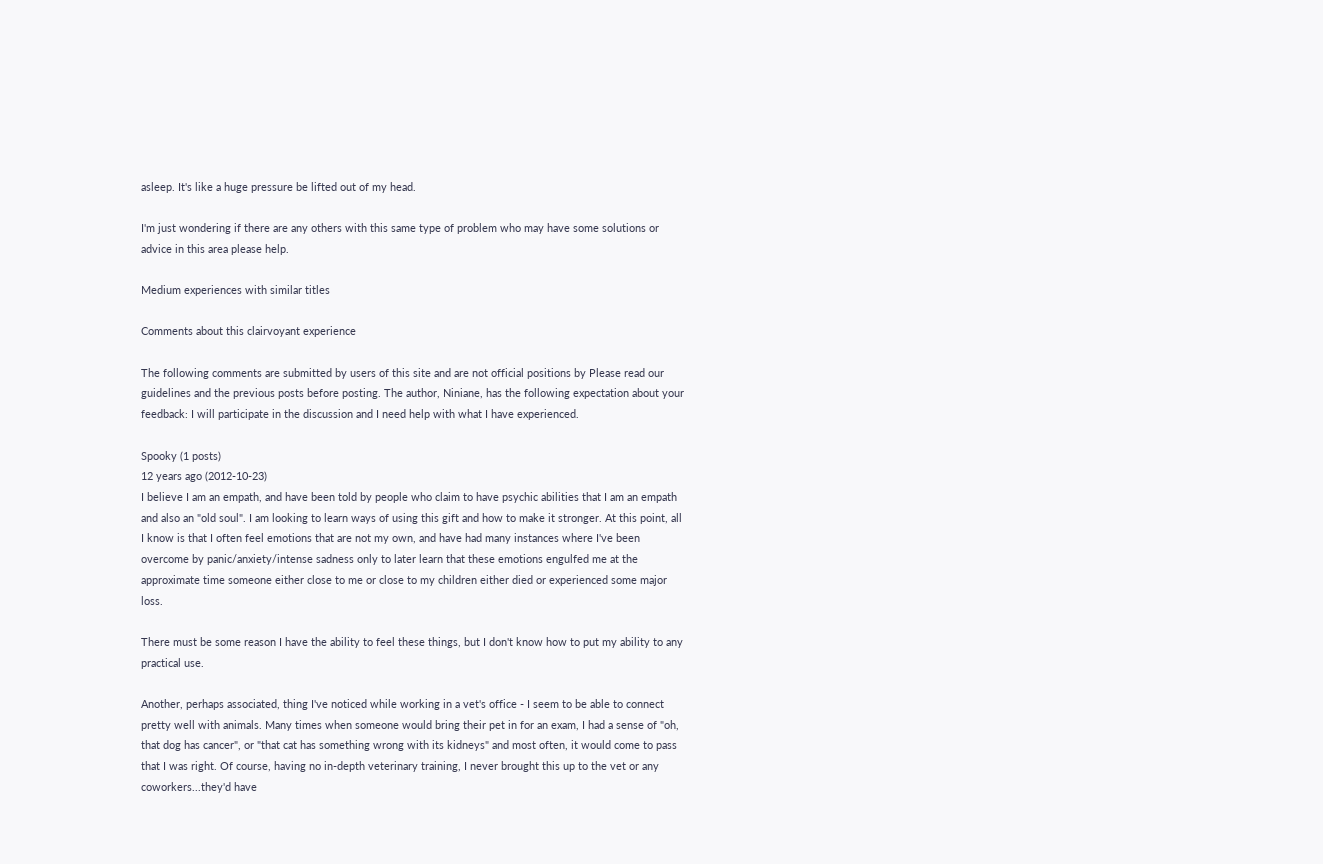asleep. It's like a huge pressure be lifted out of my head.

I'm just wondering if there are any others with this same type of problem who may have some solutions or advice in this area please help.

Medium experiences with similar titles

Comments about this clairvoyant experience

The following comments are submitted by users of this site and are not official positions by Please read our guidelines and the previous posts before posting. The author, Niniane, has the following expectation about your feedback: I will participate in the discussion and I need help with what I have experienced.

Spooky (1 posts)
12 years ago (2012-10-23)
I believe I am an empath, and have been told by people who claim to have psychic abilities that I am an empath and also an "old soul". I am looking to learn ways of using this gift and how to make it stronger. At this point, all I know is that I often feel emotions that are not my own, and have had many instances where I've been overcome by panic/anxiety/intense sadness only to later learn that these emotions engulfed me at the approximate time someone either close to me or close to my children either died or experienced some major loss.

There must be some reason I have the ability to feel these things, but I don't know how to put my ability to any practical use.

Another, perhaps associated, thing I've noticed while working in a vet's office - I seem to be able to connect pretty well with animals. Many times when someone would bring their pet in for an exam, I had a sense of "oh, that dog has cancer", or "that cat has something wrong with its kidneys" and most often, it would come to pass that I was right. Of course, having no in-depth veterinary training, I never brought this up to the vet or any coworkers...they'd have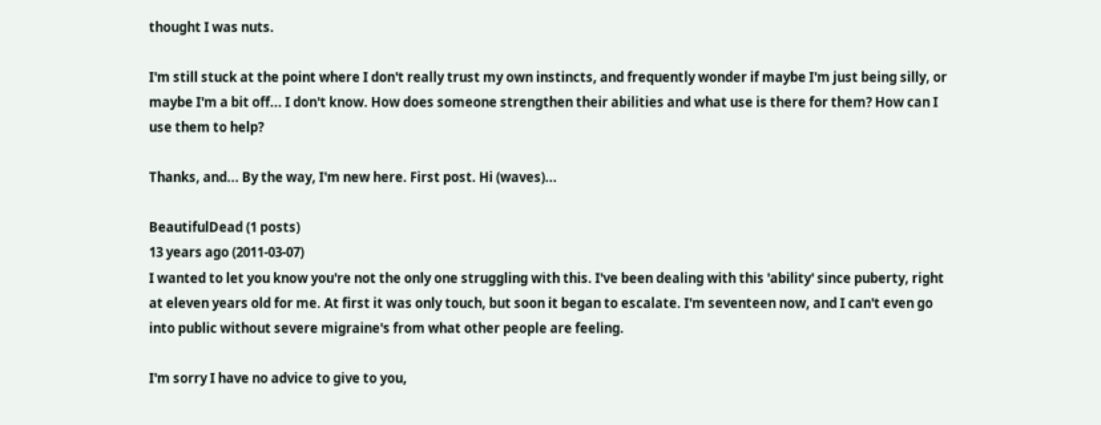thought I was nuts.

I'm still stuck at the point where I don't really trust my own instincts, and frequently wonder if maybe I'm just being silly, or maybe I'm a bit off... I don't know. How does someone strengthen their abilities and what use is there for them? How can I use them to help?

Thanks, and... By the way, I'm new here. First post. Hi (waves)...

BeautifulDead (1 posts)
13 years ago (2011-03-07)
I wanted to let you know you're not the only one struggling with this. I've been dealing with this 'ability' since puberty, right at eleven years old for me. At first it was only touch, but soon it began to escalate. I'm seventeen now, and I can't even go into public without severe migraine's from what other people are feeling.

I'm sorry I have no advice to give to you,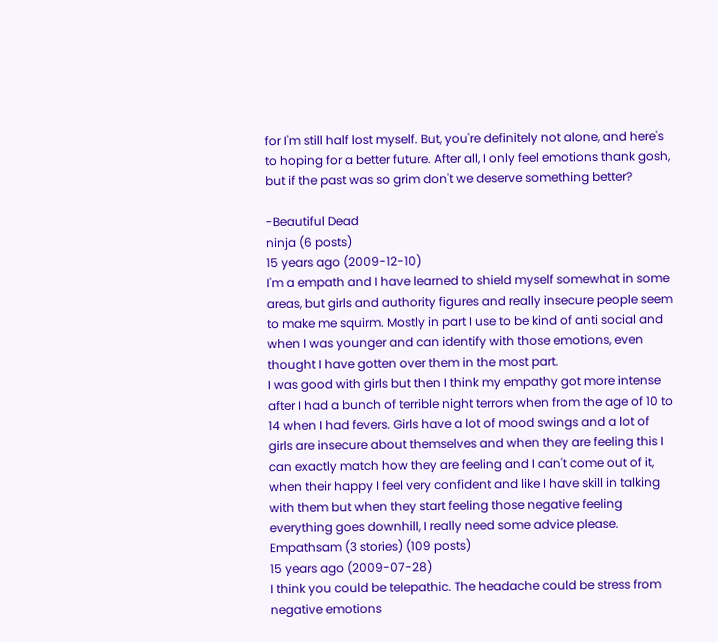for I'm still half lost myself. But, you're definitely not alone, and here's to hoping for a better future. After all, I only feel emotions thank gosh, but if the past was so grim don't we deserve something better?

-Beautiful Dead
ninja (6 posts)
15 years ago (2009-12-10)
I'm a empath and I have learned to shield myself somewhat in some areas, but girls and authority figures and really insecure people seem to make me squirm. Mostly in part I use to be kind of anti social and when I was younger and can identify with those emotions, even thought I have gotten over them in the most part.
I was good with girls but then I think my empathy got more intense after I had a bunch of terrible night terrors when from the age of 10 to 14 when I had fevers. Girls have a lot of mood swings and a lot of girls are insecure about themselves and when they are feeling this I can exactly match how they are feeling and I can't come out of it, when their happy I feel very confident and like I have skill in talking with them but when they start feeling those negative feeling everything goes downhill, I really need some advice please.
Empathsam (3 stories) (109 posts)
15 years ago (2009-07-28)
I think you could be telepathic. The headache could be stress from negative emotions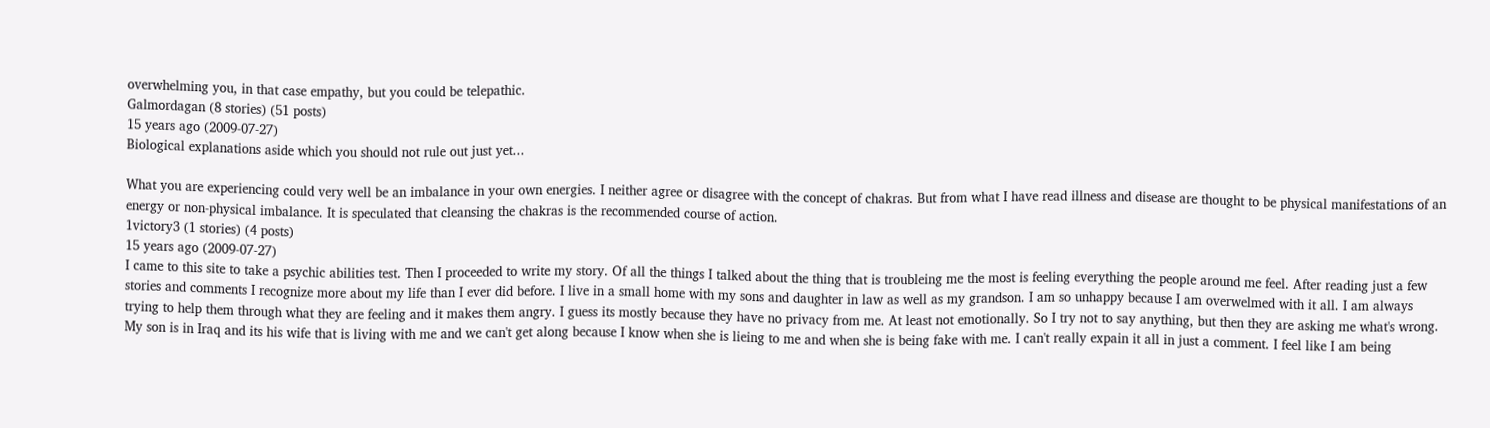overwhelming you, in that case empathy, but you could be telepathic.
Galmordagan (8 stories) (51 posts)
15 years ago (2009-07-27)
Biological explanations aside which you should not rule out just yet...

What you are experiencing could very well be an imbalance in your own energies. I neither agree or disagree with the concept of chakras. But from what I have read illness and disease are thought to be physical manifestations of an energy or non-physical imbalance. It is speculated that cleansing the chakras is the recommended course of action.
1victory3 (1 stories) (4 posts)
15 years ago (2009-07-27)
I came to this site to take a psychic abilities test. Then I proceeded to write my story. Of all the things I talked about the thing that is troubleing me the most is feeling everything the people around me feel. After reading just a few stories and comments I recognize more about my life than I ever did before. I live in a small home with my sons and daughter in law as well as my grandson. I am so unhappy because I am overwelmed with it all. I am always trying to help them through what they are feeling and it makes them angry. I guess its mostly because they have no privacy from me. At least not emotionally. So I try not to say anything, but then they are asking me what's wrong. My son is in Iraq and its his wife that is living with me and we can't get along because I know when she is lieing to me and when she is being fake with me. I can't really expain it all in just a comment. I feel like I am being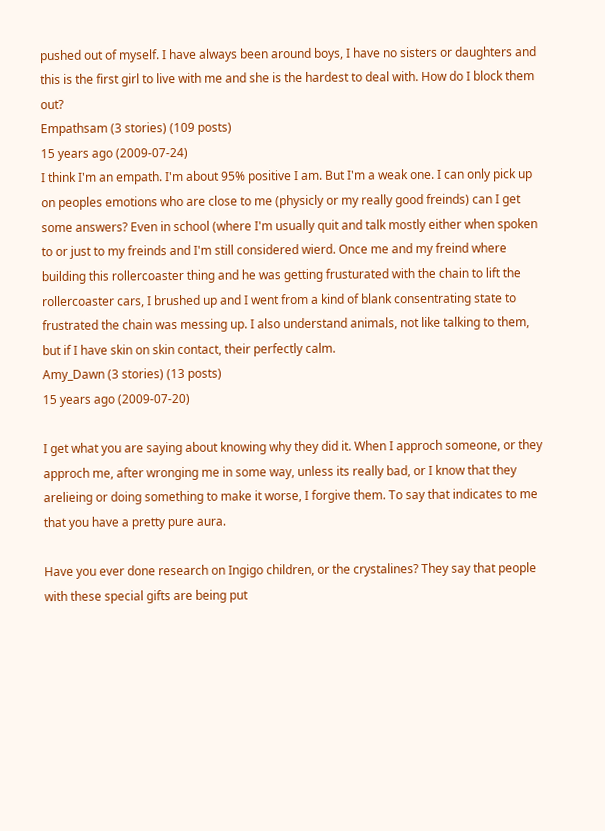pushed out of myself. I have always been around boys, I have no sisters or daughters and this is the first girl to live with me and she is the hardest to deal with. How do I block them out?
Empathsam (3 stories) (109 posts)
15 years ago (2009-07-24)
I think I'm an empath. I'm about 95% positive I am. But I'm a weak one. I can only pick up on peoples emotions who are close to me (physicly or my really good freinds) can I get some answers? Even in school (where I'm usually quit and talk mostly either when spoken to or just to my freinds and I'm still considered wierd. Once me and my freind where building this rollercoaster thing and he was getting frusturated with the chain to lift the rollercoaster cars, I brushed up and I went from a kind of blank consentrating state to frustrated the chain was messing up. I also understand animals, not like talking to them, but if I have skin on skin contact, their perfectly calm.
Amy_Dawn (3 stories) (13 posts)
15 years ago (2009-07-20)

I get what you are saying about knowing why they did it. When I approch someone, or they approch me, after wronging me in some way, unless its really bad, or I know that they arelieing or doing something to make it worse, I forgive them. To say that indicates to me that you have a pretty pure aura.

Have you ever done research on Ingigo children, or the crystalines? They say that people with these special gifts are being put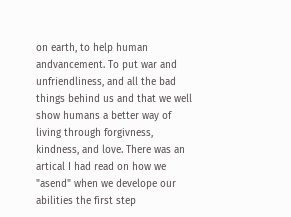on earth, to help human andvancement. To put war and unfriendliness, and all the bad things behind us and that we well show humans a better way of living through forgivness, kindness, and love. There was an artical I had read on how we "asend" when we develope our abilities the first step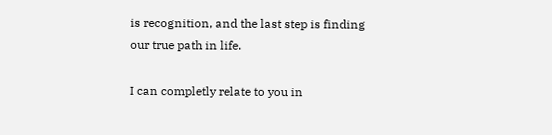is recognition, and the last step is finding our true path in life.

I can completly relate to you in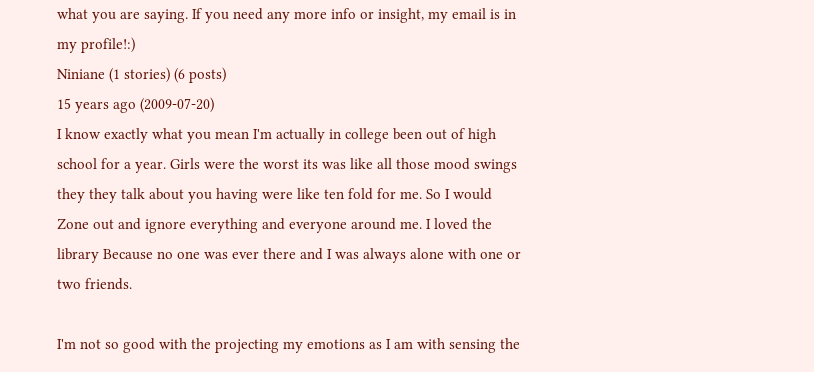what you are saying. If you need any more info or insight, my email is in my profile!:)
Niniane (1 stories) (6 posts)
15 years ago (2009-07-20)
I know exactly what you mean I'm actually in college been out of high school for a year. Girls were the worst its was like all those mood swings they they talk about you having were like ten fold for me. So I would Zone out and ignore everything and everyone around me. I loved the library Because no one was ever there and I was always alone with one or two friends.

I'm not so good with the projecting my emotions as I am with sensing the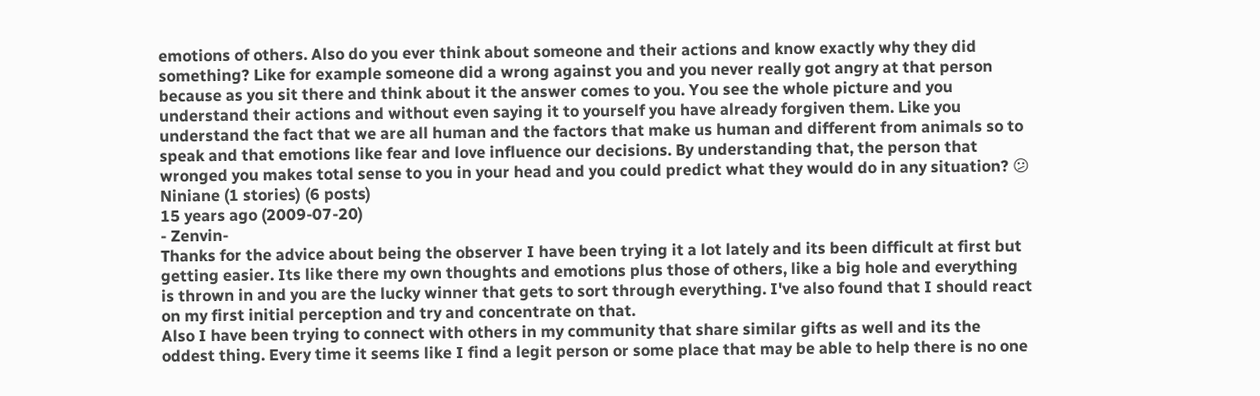emotions of others. Also do you ever think about someone and their actions and know exactly why they did something? Like for example someone did a wrong against you and you never really got angry at that person because as you sit there and think about it the answer comes to you. You see the whole picture and you understand their actions and without even saying it to yourself you have already forgiven them. Like you understand the fact that we are all human and the factors that make us human and different from animals so to speak and that emotions like fear and love influence our decisions. By understanding that, the person that wronged you makes total sense to you in your head and you could predict what they would do in any situation? 😕
Niniane (1 stories) (6 posts)
15 years ago (2009-07-20)
- Zenvin-
Thanks for the advice about being the observer I have been trying it a lot lately and its been difficult at first but getting easier. Its like there my own thoughts and emotions plus those of others, like a big hole and everything is thrown in and you are the lucky winner that gets to sort through everything. I've also found that I should react on my first initial perception and try and concentrate on that.
Also I have been trying to connect with others in my community that share similar gifts as well and its the oddest thing. Every time it seems like I find a legit person or some place that may be able to help there is no one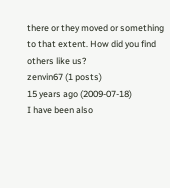there or they moved or something to that extent. How did you find others like us?
zenvin67 (1 posts)
15 years ago (2009-07-18)
I have been also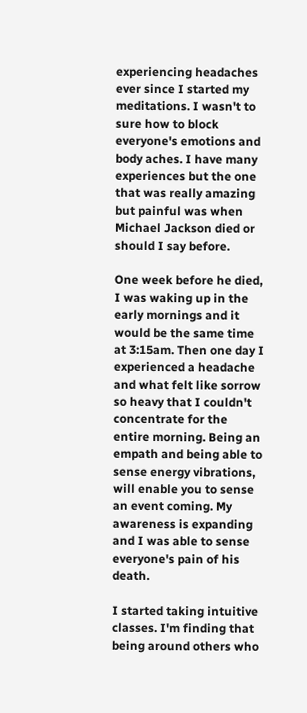experiencing headaches ever since I started my meditations. I wasn't to sure how to block everyone's emotions and body aches. I have many experiences but the one that was really amazing but painful was when Michael Jackson died or should I say before.

One week before he died, I was waking up in the early mornings and it would be the same time at 3:15am. Then one day I experienced a headache and what felt like sorrow so heavy that I couldn't concentrate for the entire morning. Being an empath and being able to sense energy vibrations, will enable you to sense an event coming. My awareness is expanding and I was able to sense everyone's pain of his death.

I started taking intuitive classes. I'm finding that being around others who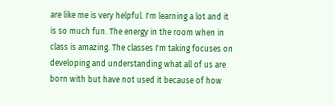are like me is very helpful. I'm learning a lot and it is so much fun. The energy in the room when in class is amazing. The classes I'm taking focuses on developing and understanding what all of us are born with but have not used it because of how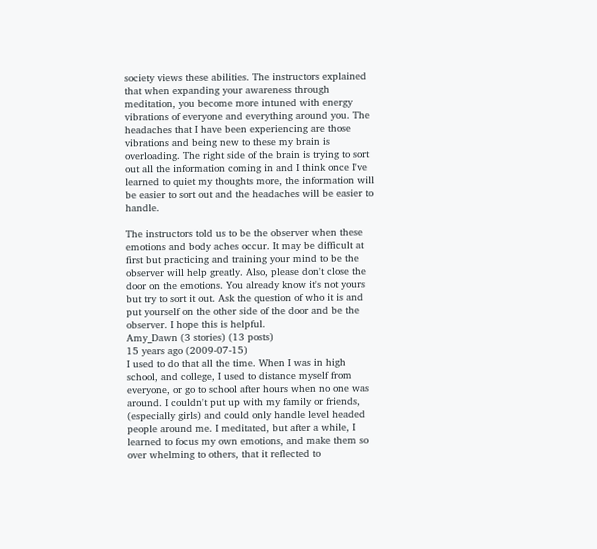society views these abilities. The instructors explained that when expanding your awareness through meditation, you become more intuned with energy vibrations of everyone and everything around you. The headaches that I have been experiencing are those vibrations and being new to these my brain is overloading. The right side of the brain is trying to sort out all the information coming in and I think once I've learned to quiet my thoughts more, the information will be easier to sort out and the headaches will be easier to handle.

The instructors told us to be the observer when these emotions and body aches occur. It may be difficult at first but practicing and training your mind to be the observer will help greatly. Also, please don't close the door on the emotions. You already know it's not yours but try to sort it out. Ask the question of who it is and put yourself on the other side of the door and be the observer. I hope this is helpful.
Amy_Dawn (3 stories) (13 posts)
15 years ago (2009-07-15)
I used to do that all the time. When I was in high school, and college, I used to distance myself from everyone, or go to school after hours when no one was around. I couldn't put up with my family or friends, (especially girls) and could only handle level headed people around me. I meditated, but after a while, I learned to focus my own emotions, and make them so over whelming to others, that it reflected to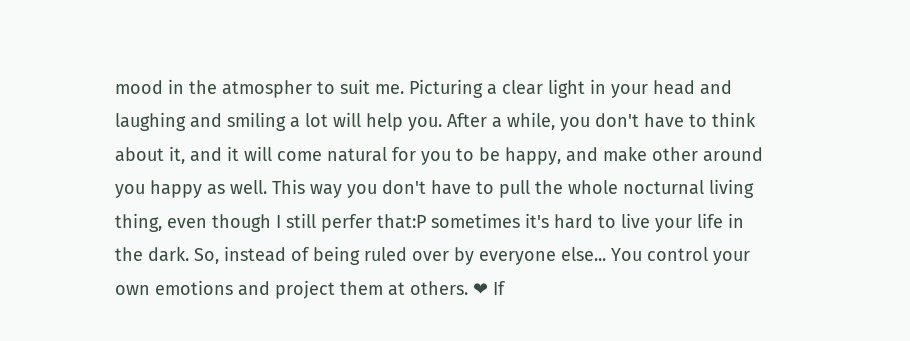mood in the atmospher to suit me. Picturing a clear light in your head and laughing and smiling a lot will help you. After a while, you don't have to think about it, and it will come natural for you to be happy, and make other around you happy as well. This way you don't have to pull the whole nocturnal living thing, even though I still perfer that:P sometimes it's hard to live your life in the dark. So, instead of being ruled over by everyone else... You control your own emotions and project them at others. ❤ If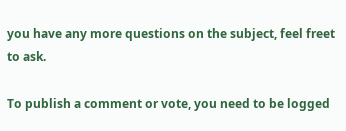you have any more questions on the subject, feel freet to ask.

To publish a comment or vote, you need to be logged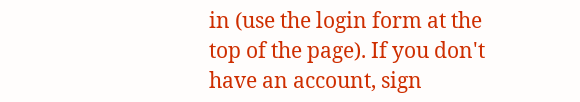in (use the login form at the top of the page). If you don't have an account, sign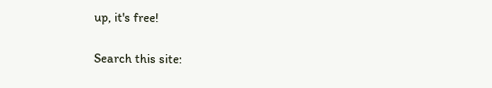up, it's free!

Search this site: